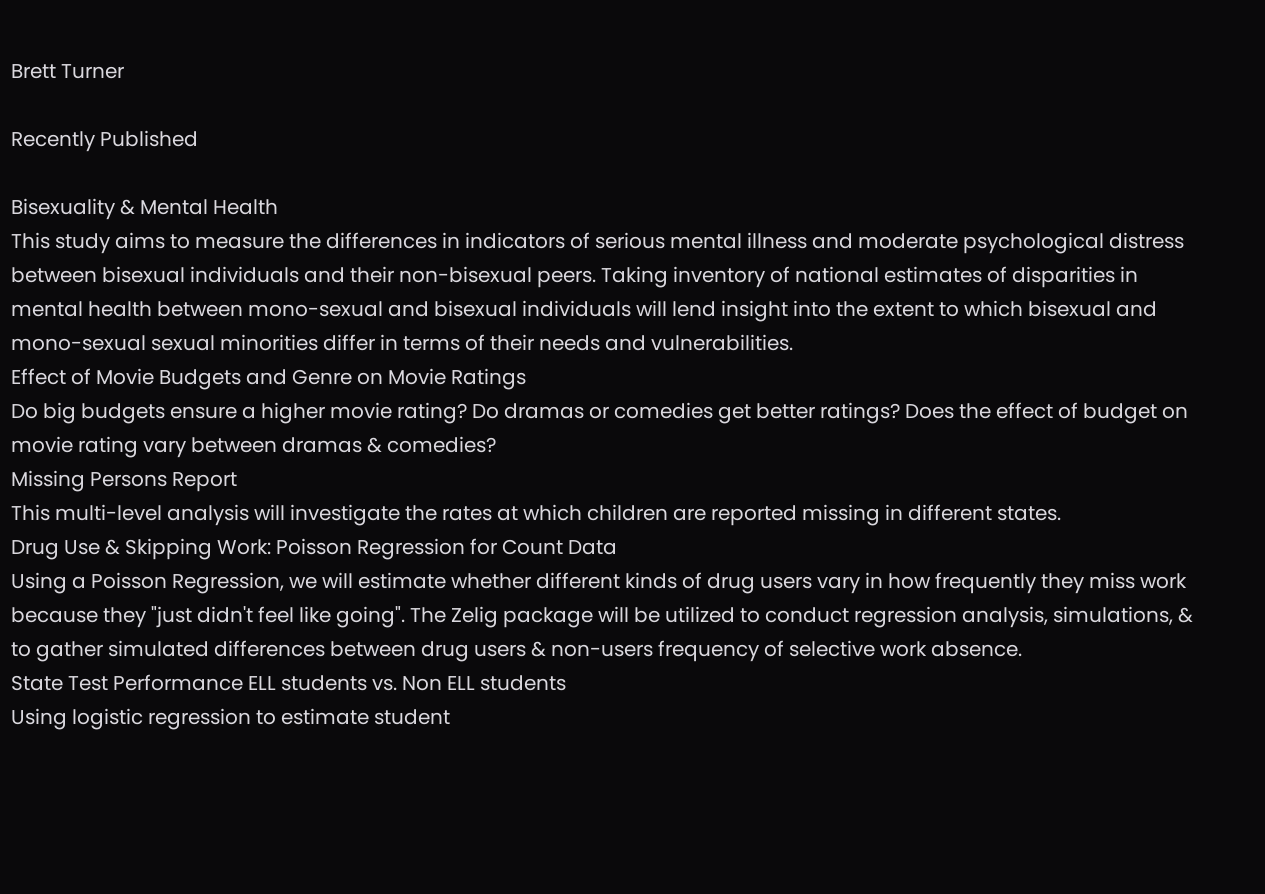Brett Turner

Recently Published

Bisexuality & Mental Health
This study aims to measure the differences in indicators of serious mental illness and moderate psychological distress between bisexual individuals and their non-bisexual peers. Taking inventory of national estimates of disparities in mental health between mono-sexual and bisexual individuals will lend insight into the extent to which bisexual and mono-sexual sexual minorities differ in terms of their needs and vulnerabilities.
Effect of Movie Budgets and Genre on Movie Ratings
Do big budgets ensure a higher movie rating? Do dramas or comedies get better ratings? Does the effect of budget on movie rating vary between dramas & comedies?
Missing Persons Report
This multi-level analysis will investigate the rates at which children are reported missing in different states.
Drug Use & Skipping Work: Poisson Regression for Count Data
Using a Poisson Regression, we will estimate whether different kinds of drug users vary in how frequently they miss work because they "just didn't feel like going". The Zelig package will be utilized to conduct regression analysis, simulations, & to gather simulated differences between drug users & non-users frequency of selective work absence.
State Test Performance ELL students vs. Non ELL students
Using logistic regression to estimate student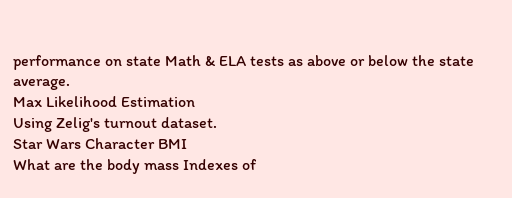performance on state Math & ELA tests as above or below the state average.
Max Likelihood Estimation
Using Zelig's turnout dataset.
Star Wars Character BMI
What are the body mass Indexes of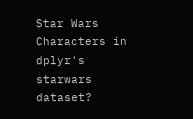Star Wars Characters in dplyr's starwars dataset?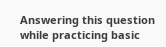Answering this question while practicing basic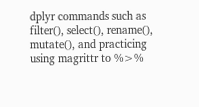dplyr commands such as filter(), select(), rename(), mutate(), and practicing using magrittr to %>%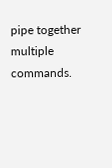pipe together multiple commands.